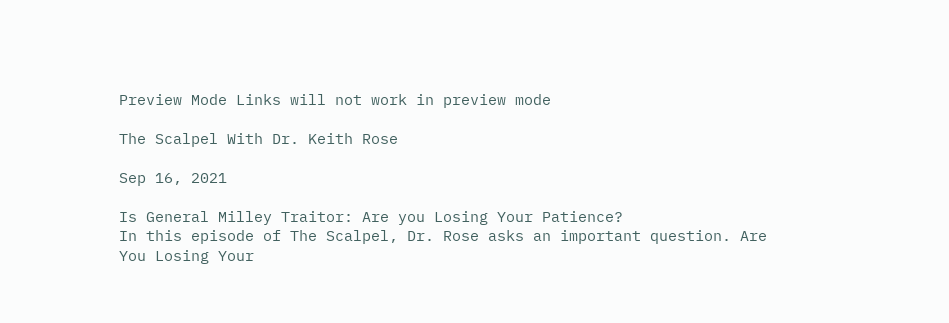Preview Mode Links will not work in preview mode

The Scalpel With Dr. Keith Rose

Sep 16, 2021

Is General Milley Traitor: Are you Losing Your Patience?
In this episode of The Scalpel, Dr. Rose asks an important question. Are You Losing Your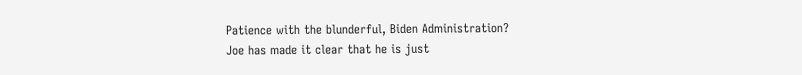Patience with the blunderful, Biden Administration?
Joe has made it clear that he is just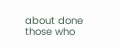about done those who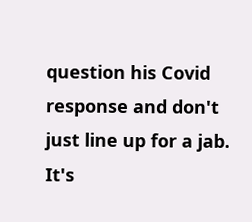question his Covid response and don't just line up for a jab.
It's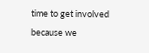time to get involved because we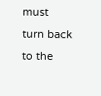must turn back to the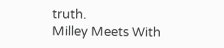truth.
Milley Meets With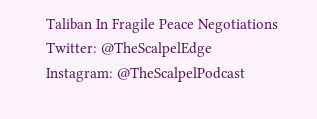Taliban In Fragile Peace Negotiations
Twitter: @TheScalpelEdge
Instagram: @TheScalpelPodcast